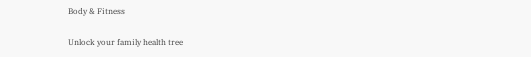Body & Fitness

Unlock your family health tree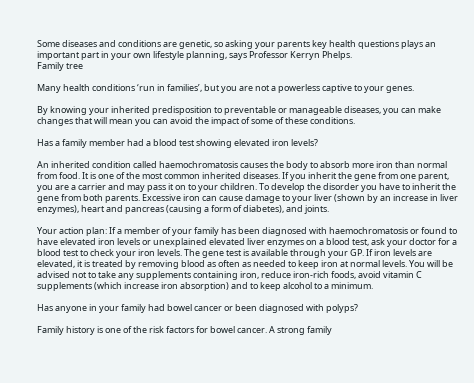Some diseases and conditions are genetic, so asking your parents key health questions plays an important part in your own lifestyle planning, says Professor Kerryn Phelps.
Family tree

Many health conditions ‘run in families’, but you are not a powerless captive to your genes.

By knowing your inherited predisposition to preventable or manageable diseases, you can make changes that will mean you can avoid the impact of some of these conditions.

Has a family member had a blood test showing elevated iron levels?

An inherited condition called haemochromatosis causes the body to absorb more iron than normal from food. It is one of the most common inherited diseases. If you inherit the gene from one parent, you are a carrier and may pass it on to your children. To develop the disorder you have to inherit the gene from both parents. Excessive iron can cause damage to your liver (shown by an increase in liver enzymes), heart and pancreas (causing a form of diabetes), and joints.

Your action plan: If a member of your family has been diagnosed with haemochromatosis or found to have elevated iron levels or unexplained elevated liver enzymes on a blood test, ask your doctor for a blood test to check your iron levels. The gene test is available through your GP. If iron levels are elevated, it is treated by removing blood as often as needed to keep iron at normal levels. You will be advised not to take any supplements containing iron, reduce iron-rich foods, avoid vitamin C supplements (which increase iron absorption) and to keep alcohol to a minimum.

Has anyone in your family had bowel cancer or been diagnosed with polyps?

Family history is one of the risk factors for bowel cancer. A strong family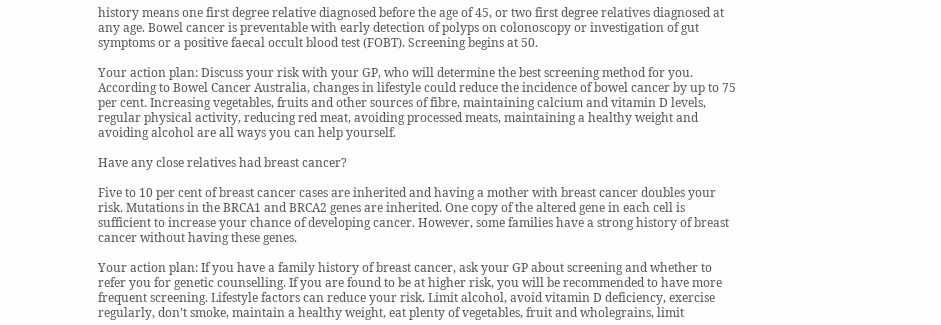history means one first degree relative diagnosed before the age of 45, or two first degree relatives diagnosed at any age. Bowel cancer is preventable with early detection of polyps on colonoscopy or investigation of gut symptoms or a positive faecal occult blood test (FOBT). Screening begins at 50.

Your action plan: Discuss your risk with your GP, who will determine the best screening method for you. According to Bowel Cancer Australia, changes in lifestyle could reduce the incidence of bowel cancer by up to 75 per cent. Increasing vegetables, fruits and other sources of fibre, maintaining calcium and vitamin D levels, regular physical activity, reducing red meat, avoiding processed meats, maintaining a healthy weight and avoiding alcohol are all ways you can help yourself.

Have any close relatives had breast cancer?

Five to 10 per cent of breast cancer cases are inherited and having a mother with breast cancer doubles your risk. Mutations in the BRCA1 and BRCA2 genes are inherited. One copy of the altered gene in each cell is sufficient to increase your chance of developing cancer. However, some families have a strong history of breast cancer without having these genes.

Your action plan: If you have a family history of breast cancer, ask your GP about screening and whether to refer you for genetic counselling. If you are found to be at higher risk, you will be recommended to have more frequent screening. Lifestyle factors can reduce your risk. Limit alcohol, avoid vitamin D deficiency, exercise regularly, don’t smoke, maintain a healthy weight, eat plenty of vegetables, fruit and wholegrains, limit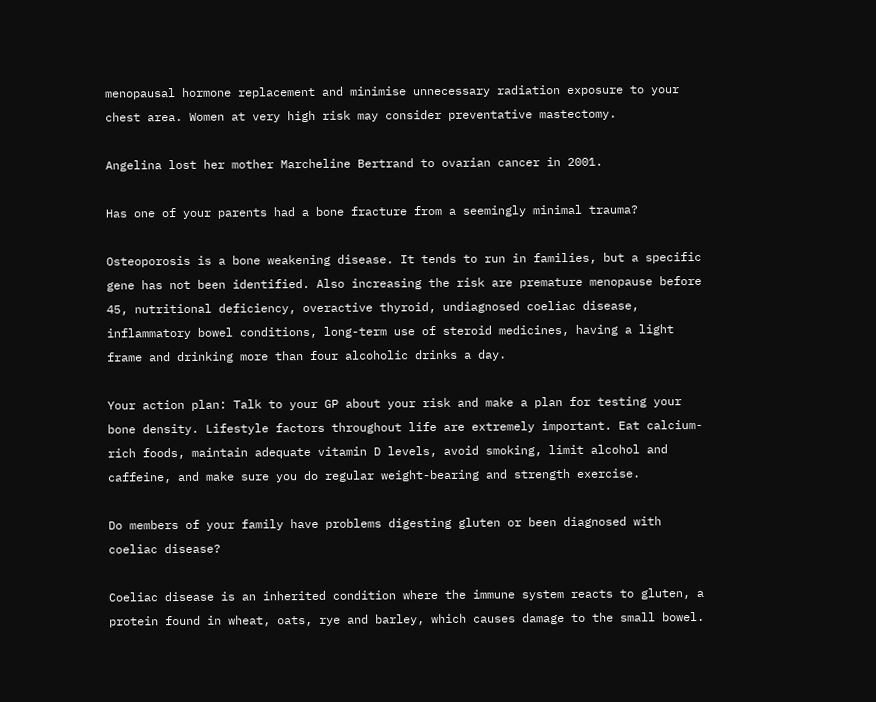menopausal hormone replacement and minimise unnecessary radiation exposure to your chest area. Women at very high risk may consider preventative mastectomy.

Angelina lost her mother Marcheline Bertrand to ovarian cancer in 2001.

Has one of your parents had a bone fracture from a seemingly minimal trauma?

Osteoporosis is a bone weakening disease. It tends to run in families, but a specific gene has not been identified. Also increasing the risk are premature menopause before 45, nutritional deficiency, overactive thyroid, undiagnosed coeliac disease, inflammatory bowel conditions, long-term use of steroid medicines, having a light frame and drinking more than four alcoholic drinks a day.

Your action plan: Talk to your GP about your risk and make a plan for testing your bone density. Lifestyle factors throughout life are extremely important. Eat calcium-rich foods, maintain adequate vitamin D levels, avoid smoking, limit alcohol and caffeine, and make sure you do regular weight-bearing and strength exercise.

Do members of your family have problems digesting gluten or been diagnosed with coeliac disease?

Coeliac disease is an inherited condition where the immune system reacts to gluten, a protein found in wheat, oats, rye and barley, which causes damage to the small bowel.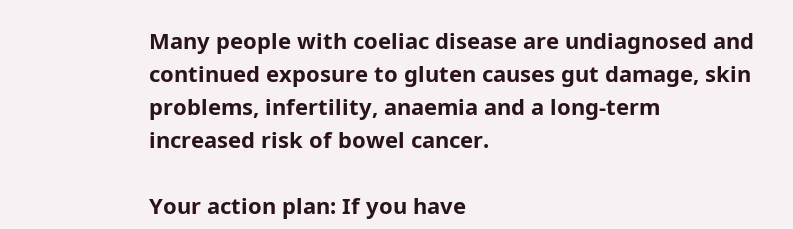Many people with coeliac disease are undiagnosed and continued exposure to gluten causes gut damage, skin problems, infertility, anaemia and a long-term increased risk of bowel cancer.

Your action plan: If you have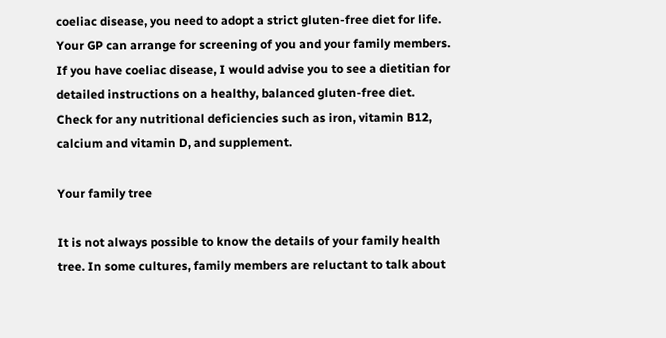coeliac disease, you need to adopt a strict gluten-free diet for life. Your GP can arrange for screening of you and your family members. If you have coeliac disease, I would advise you to see a dietitian for detailed instructions on a healthy, balanced gluten-free diet. Check for any nutritional deficiencies such as iron, vitamin B12, calcium and vitamin D, and supplement.

Your family tree

It is not always possible to know the details of your family health tree. In some cultures, family members are reluctant to talk about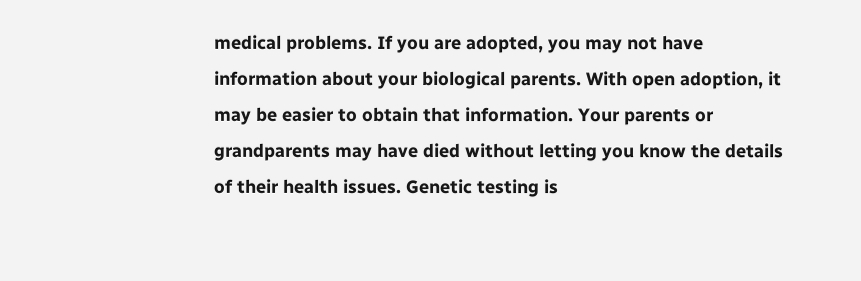medical problems. If you are adopted, you may not have information about your biological parents. With open adoption, it may be easier to obtain that information. Your parents or grandparents may have died without letting you know the details of their health issues. Genetic testing is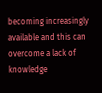becoming increasingly available and this can overcome a lack of knowledge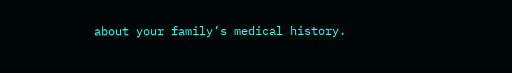about your family’s medical history.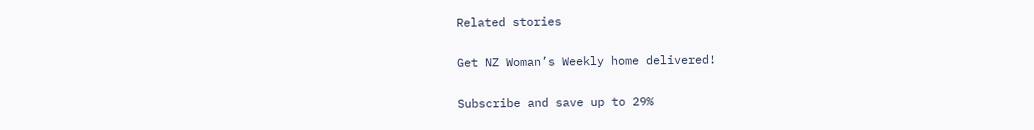Related stories

Get NZ Woman’s Weekly home delivered!

Subscribe and save up to 29%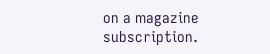on a magazine subscription.